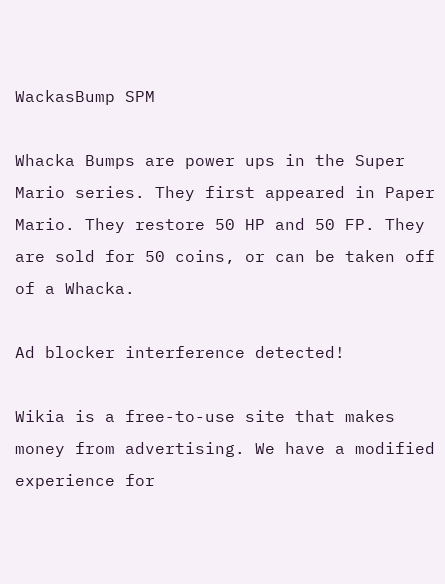WackasBump SPM

Whacka Bumps are power ups in the Super Mario series. They first appeared in Paper Mario. They restore 50 HP and 50 FP. They are sold for 50 coins, or can be taken off of a Whacka.

Ad blocker interference detected!

Wikia is a free-to-use site that makes money from advertising. We have a modified experience for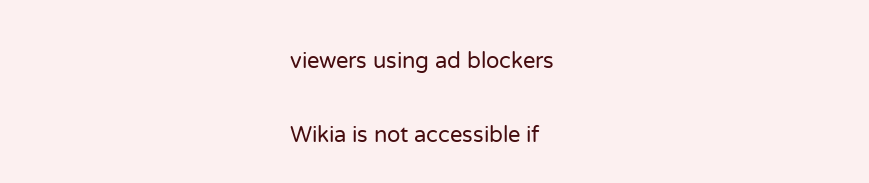viewers using ad blockers

Wikia is not accessible if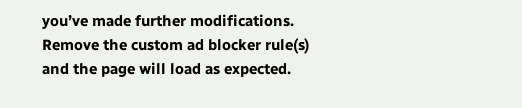you’ve made further modifications. Remove the custom ad blocker rule(s) and the page will load as expected.